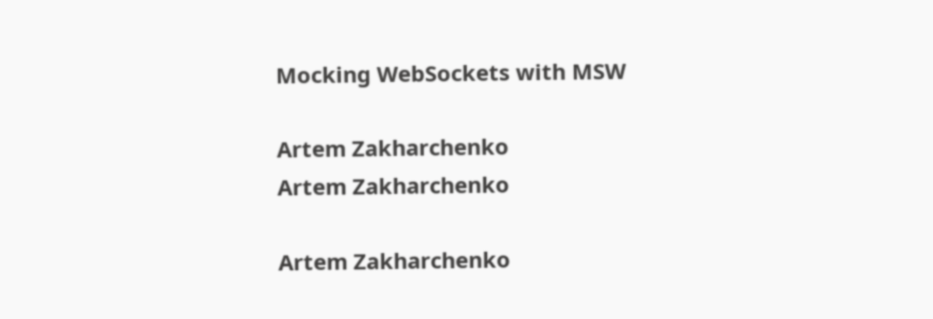Mocking WebSockets with MSW

Artem Zakharchenko
Artem Zakharchenko

Artem Zakharchenko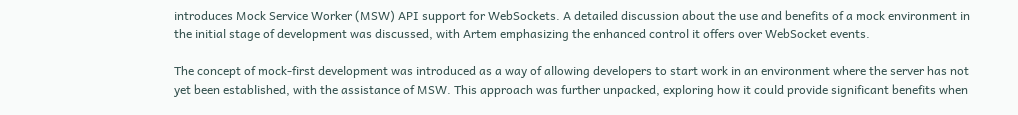introduces Mock Service Worker (MSW) API support for WebSockets. A detailed discussion about the use and benefits of a mock environment in the initial stage of development was discussed, with Artem emphasizing the enhanced control it offers over WebSocket events.

The concept of mock-first development was introduced as a way of allowing developers to start work in an environment where the server has not yet been established, with the assistance of MSW. This approach was further unpacked, exploring how it could provide significant benefits when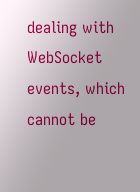dealing with WebSocket events, which cannot be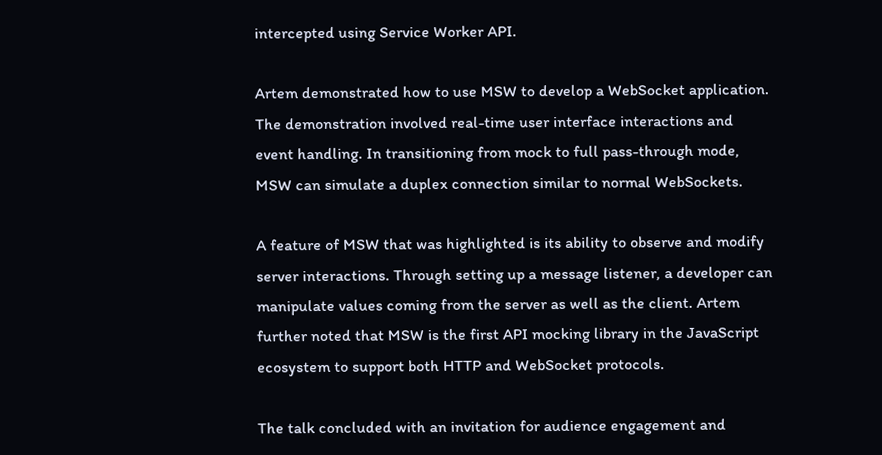intercepted using Service Worker API.

Artem demonstrated how to use MSW to develop a WebSocket application. The demonstration involved real-time user interface interactions and event handling. In transitioning from mock to full pass-through mode, MSW can simulate a duplex connection similar to normal WebSockets.

A feature of MSW that was highlighted is its ability to observe and modify server interactions. Through setting up a message listener, a developer can manipulate values coming from the server as well as the client. Artem further noted that MSW is the first API mocking library in the JavaScript ecosystem to support both HTTP and WebSocket protocols.

The talk concluded with an invitation for audience engagement and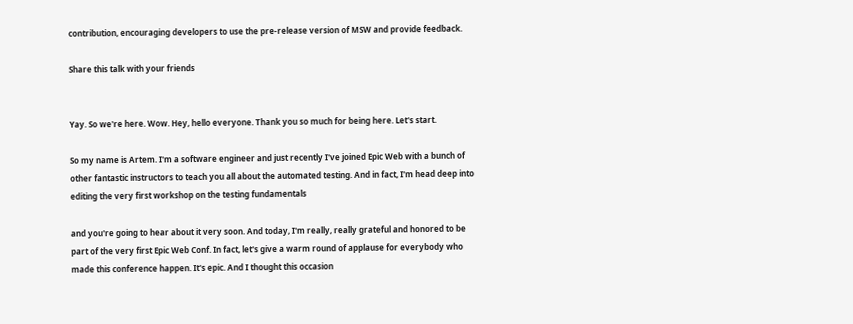contribution, encouraging developers to use the pre-release version of MSW and provide feedback.

Share this talk with your friends


Yay. So we're here. Wow. Hey, hello everyone. Thank you so much for being here. Let's start.

So my name is Artem. I'm a software engineer and just recently I've joined Epic Web with a bunch of other fantastic instructors to teach you all about the automated testing. And in fact, I'm head deep into editing the very first workshop on the testing fundamentals

and you're going to hear about it very soon. And today, I'm really, really grateful and honored to be part of the very first Epic Web Conf. In fact, let's give a warm round of applause for everybody who made this conference happen. It's epic. And I thought this occasion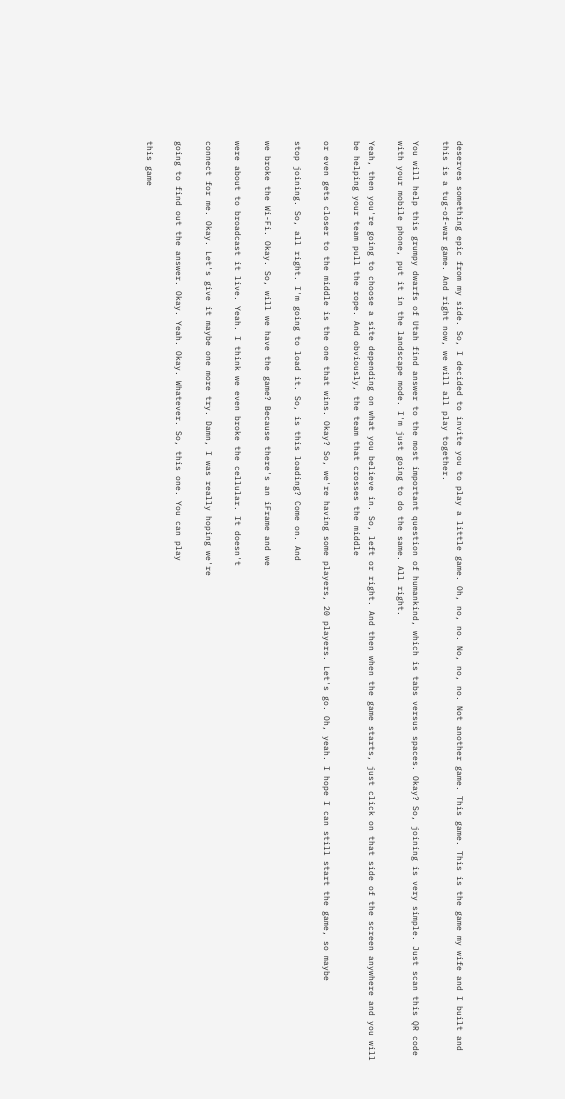deserves something epic from my side. So, I decided to invite you to play a little game. Oh, no, no. No, no, no. Not another game. This game. This is the game my wife and I built and this is a tug-of-war game. And right now, we will all play together.

You will help this grumpy dwarfs of Utah find answer to the most important question of humankind, which is tabs versus spaces. Okay? So, joining is very simple. Just scan this QR code with your mobile phone, put it in the landscape mode. I'm just going to do the same. All right.

Yeah, then you're going to choose a site depending on what you believe in. So, left or right. And then when the game starts, just click on that side of the screen anywhere and you will be helping your team pull the rope. And obviously, the team that crosses the middle

or even gets closer to the middle is the one that wins. Okay? So, we're having some players, 20 players. Let's go. Oh, yeah. I hope I can still start the game, so maybe

stop joining. So, all right. I'm going to load it. So, is this loading? Come on. And

we broke the Wi-Fi. Okay. So, will we have the game? Because there's an iFrame and we

were about to broadcast it live. Yeah. I think we even broke the cellular. It doesn't

connect for me. Okay. Let's give it maybe one more try. Damn, I was really hoping we're

going to find out the answer. Okay. Yeah. Okay. Whatever. So, this one. You can play

this game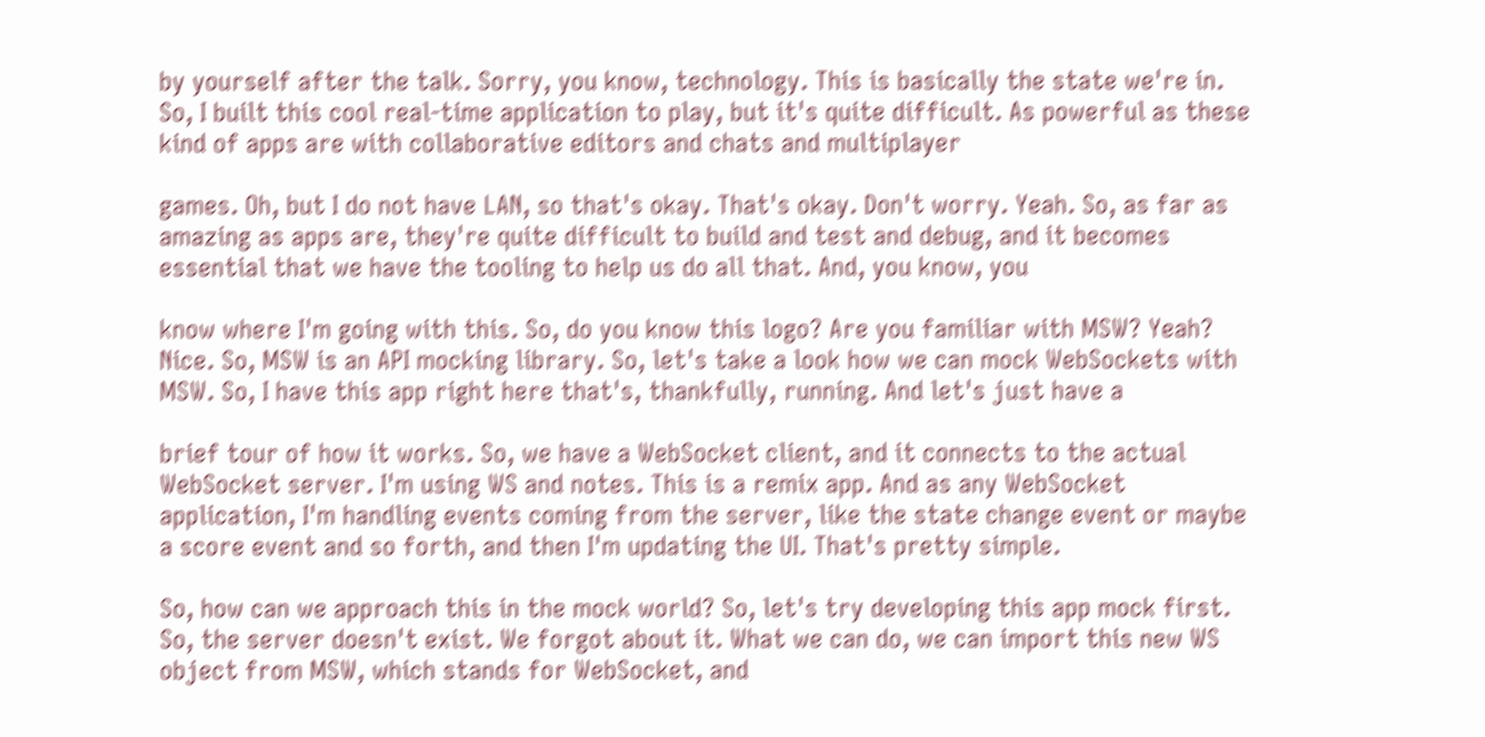by yourself after the talk. Sorry, you know, technology. This is basically the state we're in. So, I built this cool real-time application to play, but it's quite difficult. As powerful as these kind of apps are with collaborative editors and chats and multiplayer

games. Oh, but I do not have LAN, so that's okay. That's okay. Don't worry. Yeah. So, as far as amazing as apps are, they're quite difficult to build and test and debug, and it becomes essential that we have the tooling to help us do all that. And, you know, you

know where I'm going with this. So, do you know this logo? Are you familiar with MSW? Yeah? Nice. So, MSW is an API mocking library. So, let's take a look how we can mock WebSockets with MSW. So, I have this app right here that's, thankfully, running. And let's just have a

brief tour of how it works. So, we have a WebSocket client, and it connects to the actual WebSocket server. I'm using WS and notes. This is a remix app. And as any WebSocket application, I'm handling events coming from the server, like the state change event or maybe a score event and so forth, and then I'm updating the UI. That's pretty simple.

So, how can we approach this in the mock world? So, let's try developing this app mock first. So, the server doesn't exist. We forgot about it. What we can do, we can import this new WS object from MSW, which stands for WebSocket, and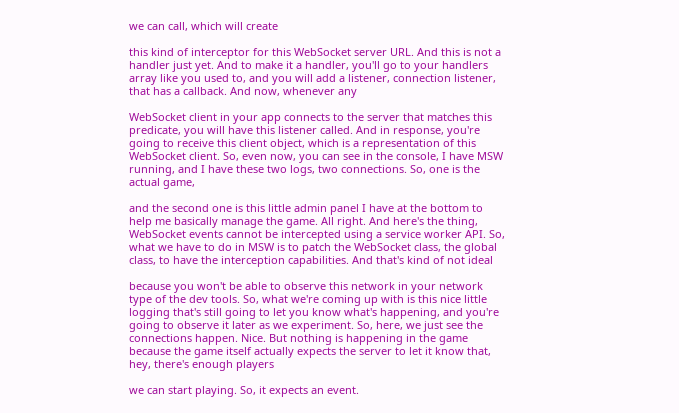we can call, which will create

this kind of interceptor for this WebSocket server URL. And this is not a handler just yet. And to make it a handler, you'll go to your handlers array like you used to, and you will add a listener, connection listener, that has a callback. And now, whenever any

WebSocket client in your app connects to the server that matches this predicate, you will have this listener called. And in response, you're going to receive this client object, which is a representation of this WebSocket client. So, even now, you can see in the console, I have MSW running, and I have these two logs, two connections. So, one is the actual game,

and the second one is this little admin panel I have at the bottom to help me basically manage the game. All right. And here's the thing, WebSocket events cannot be intercepted using a service worker API. So, what we have to do in MSW is to patch the WebSocket class, the global class, to have the interception capabilities. And that's kind of not ideal

because you won't be able to observe this network in your network type of the dev tools. So, what we're coming up with is this nice little logging that's still going to let you know what's happening, and you're going to observe it later as we experiment. So, here, we just see the connections happen. Nice. But nothing is happening in the game because the game itself actually expects the server to let it know that, hey, there's enough players

we can start playing. So, it expects an event.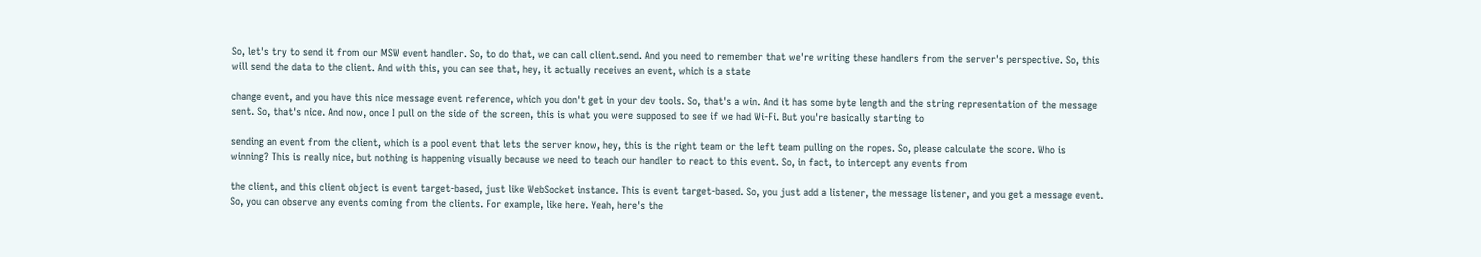So, let's try to send it from our MSW event handler. So, to do that, we can call client.send. And you need to remember that we're writing these handlers from the server's perspective. So, this will send the data to the client. And with this, you can see that, hey, it actually receives an event, which is a state

change event, and you have this nice message event reference, which you don't get in your dev tools. So, that's a win. And it has some byte length and the string representation of the message sent. So, that's nice. And now, once I pull on the side of the screen, this is what you were supposed to see if we had Wi-Fi. But you're basically starting to

sending an event from the client, which is a pool event that lets the server know, hey, this is the right team or the left team pulling on the ropes. So, please calculate the score. Who is winning? This is really nice, but nothing is happening visually because we need to teach our handler to react to this event. So, in fact, to intercept any events from

the client, and this client object is event target-based, just like WebSocket instance. This is event target-based. So, you just add a listener, the message listener, and you get a message event. So, you can observe any events coming from the clients. For example, like here. Yeah, here's the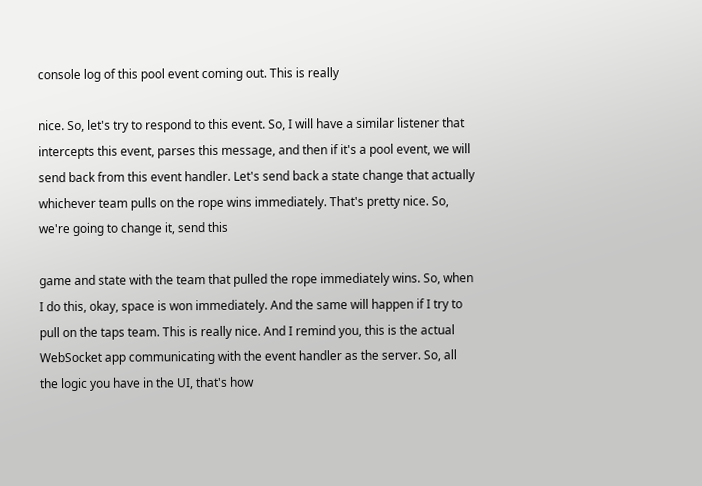console log of this pool event coming out. This is really

nice. So, let's try to respond to this event. So, I will have a similar listener that intercepts this event, parses this message, and then if it's a pool event, we will send back from this event handler. Let's send back a state change that actually whichever team pulls on the rope wins immediately. That's pretty nice. So, we're going to change it, send this

game and state with the team that pulled the rope immediately wins. So, when I do this, okay, space is won immediately. And the same will happen if I try to pull on the taps team. This is really nice. And I remind you, this is the actual WebSocket app communicating with the event handler as the server. So, all the logic you have in the UI, that's how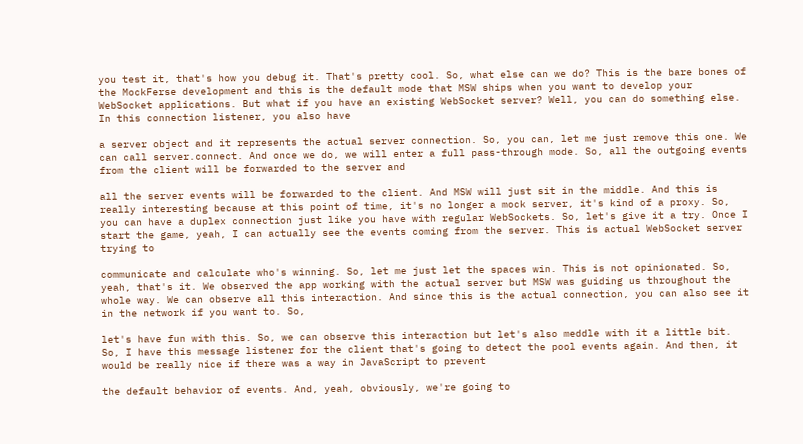you test it, that's how you debug it. That's pretty cool. So, what else can we do? This is the bare bones of the MockFerse development and this is the default mode that MSW ships when you want to develop your WebSocket applications. But what if you have an existing WebSocket server? Well, you can do something else. In this connection listener, you also have

a server object and it represents the actual server connection. So, you can, let me just remove this one. We can call server.connect. And once we do, we will enter a full pass-through mode. So, all the outgoing events from the client will be forwarded to the server and

all the server events will be forwarded to the client. And MSW will just sit in the middle. And this is really interesting because at this point of time, it's no longer a mock server, it's kind of a proxy. So, you can have a duplex connection just like you have with regular WebSockets. So, let's give it a try. Once I start the game, yeah, I can actually see the events coming from the server. This is actual WebSocket server trying to

communicate and calculate who's winning. So, let me just let the spaces win. This is not opinionated. So, yeah, that's it. We observed the app working with the actual server but MSW was guiding us throughout the whole way. We can observe all this interaction. And since this is the actual connection, you can also see it in the network if you want to. So,

let's have fun with this. So, we can observe this interaction but let's also meddle with it a little bit. So, I have this message listener for the client that's going to detect the pool events again. And then, it would be really nice if there was a way in JavaScript to prevent

the default behavior of events. And, yeah, obviously, we're going to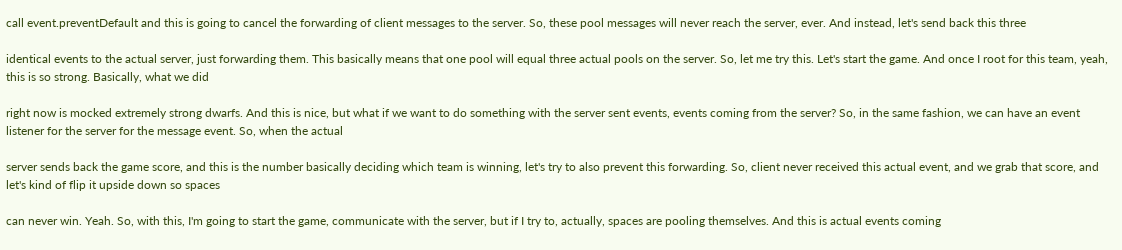call event.preventDefault and this is going to cancel the forwarding of client messages to the server. So, these pool messages will never reach the server, ever. And instead, let's send back this three

identical events to the actual server, just forwarding them. This basically means that one pool will equal three actual pools on the server. So, let me try this. Let's start the game. And once I root for this team, yeah, this is so strong. Basically, what we did

right now is mocked extremely strong dwarfs. And this is nice, but what if we want to do something with the server sent events, events coming from the server? So, in the same fashion, we can have an event listener for the server for the message event. So, when the actual

server sends back the game score, and this is the number basically deciding which team is winning, let's try to also prevent this forwarding. So, client never received this actual event, and we grab that score, and let's kind of flip it upside down so spaces

can never win. Yeah. So, with this, I'm going to start the game, communicate with the server, but if I try to, actually, spaces are pooling themselves. And this is actual events coming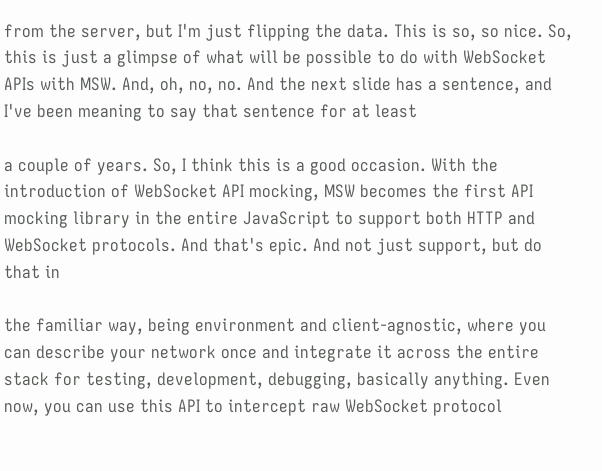from the server, but I'm just flipping the data. This is so, so nice. So, this is just a glimpse of what will be possible to do with WebSocket APIs with MSW. And, oh, no, no. And the next slide has a sentence, and I've been meaning to say that sentence for at least

a couple of years. So, I think this is a good occasion. With the introduction of WebSocket API mocking, MSW becomes the first API mocking library in the entire JavaScript to support both HTTP and WebSocket protocols. And that's epic. And not just support, but do that in

the familiar way, being environment and client-agnostic, where you can describe your network once and integrate it across the entire stack for testing, development, debugging, basically anything. Even now, you can use this API to intercept raw WebSocket protocol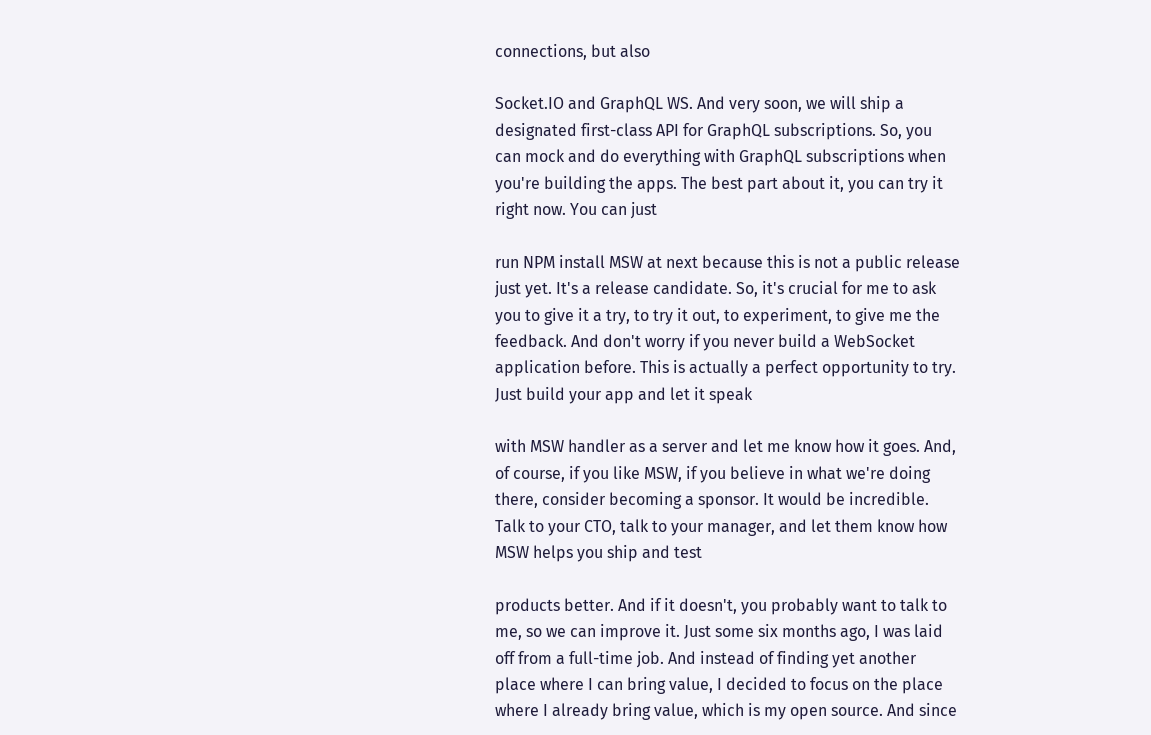connections, but also

Socket.IO and GraphQL WS. And very soon, we will ship a designated first-class API for GraphQL subscriptions. So, you can mock and do everything with GraphQL subscriptions when you're building the apps. The best part about it, you can try it right now. You can just

run NPM install MSW at next because this is not a public release just yet. It's a release candidate. So, it's crucial for me to ask you to give it a try, to try it out, to experiment, to give me the feedback. And don't worry if you never build a WebSocket application before. This is actually a perfect opportunity to try. Just build your app and let it speak

with MSW handler as a server and let me know how it goes. And, of course, if you like MSW, if you believe in what we're doing there, consider becoming a sponsor. It would be incredible. Talk to your CTO, talk to your manager, and let them know how MSW helps you ship and test

products better. And if it doesn't, you probably want to talk to me, so we can improve it. Just some six months ago, I was laid off from a full-time job. And instead of finding yet another place where I can bring value, I decided to focus on the place where I already bring value, which is my open source. And since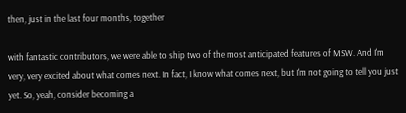then, just in the last four months, together

with fantastic contributors, we were able to ship two of the most anticipated features of MSW. And I'm very, very excited about what comes next. In fact, I know what comes next, but I'm not going to tell you just yet. So, yeah, consider becoming a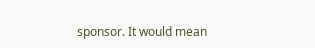sponsor. It would mean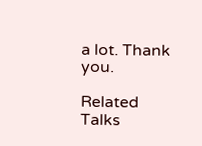a lot. Thank you.

Related Talks